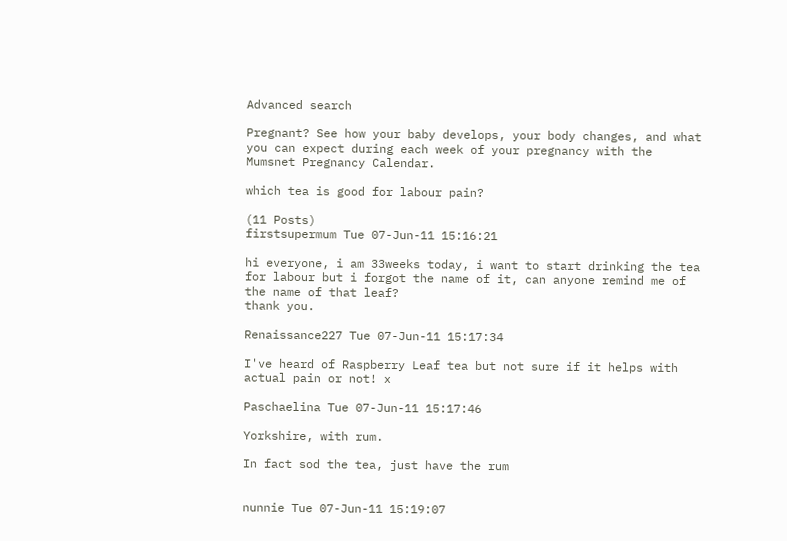Advanced search

Pregnant? See how your baby develops, your body changes, and what you can expect during each week of your pregnancy with the Mumsnet Pregnancy Calendar.

which tea is good for labour pain?

(11 Posts)
firstsupermum Tue 07-Jun-11 15:16:21

hi everyone, i am 33weeks today, i want to start drinking the tea for labour but i forgot the name of it, can anyone remind me of the name of that leaf?
thank you.

Renaissance227 Tue 07-Jun-11 15:17:34

I've heard of Raspberry Leaf tea but not sure if it helps with actual pain or not! x

Paschaelina Tue 07-Jun-11 15:17:46

Yorkshire, with rum.

In fact sod the tea, just have the rum


nunnie Tue 07-Jun-11 15:19:07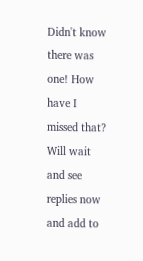Didn't know there was one! How have I missed that?
Will wait and see replies now and add to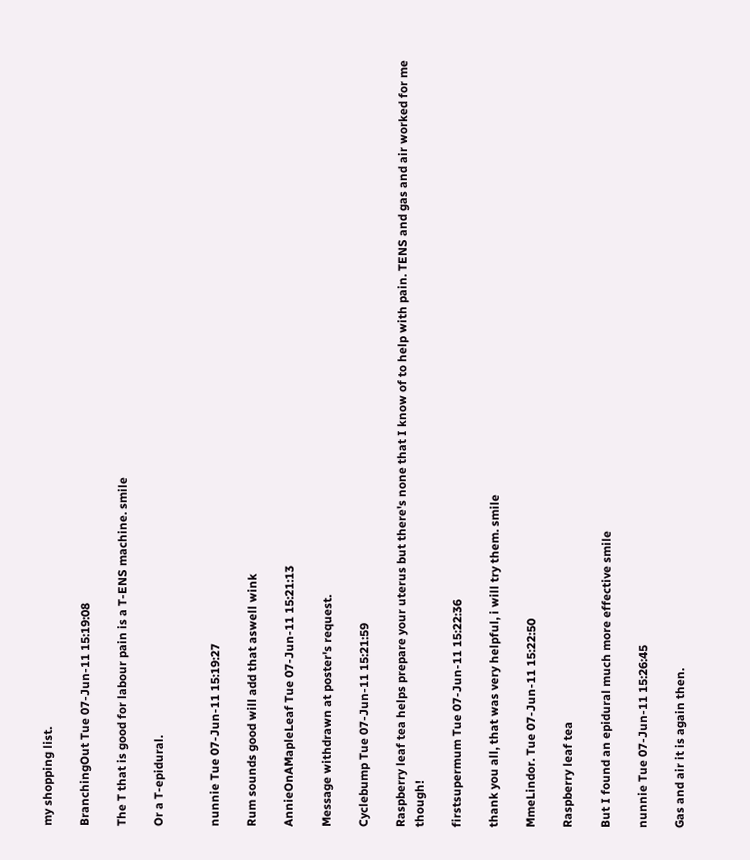my shopping list.

BranchingOut Tue 07-Jun-11 15:19:08

The T that is good for labour pain is a T-ENS machine. smile

Or a T-epidural.


nunnie Tue 07-Jun-11 15:19:27

Rum sounds good will add that aswell wink

AnnieOnAMapleLeaf Tue 07-Jun-11 15:21:13

Message withdrawn at poster's request.

Cyclebump Tue 07-Jun-11 15:21:59

Raspberry leaf tea helps prepare your uterus but there's none that I know of to help with pain. TENS and gas and air worked for me though!

firstsupermum Tue 07-Jun-11 15:22:36

thank you all, that was very helpful, i will try them. smile

MmeLindor. Tue 07-Jun-11 15:22:50

Raspberry leaf tea

But I found an epidural much more effective smile

nunnie Tue 07-Jun-11 15:26:45

Gas and air it is again then.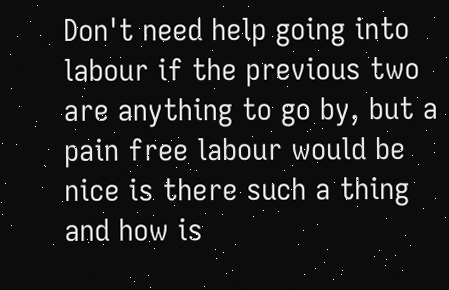Don't need help going into labour if the previous two are anything to go by, but a pain free labour would be nice is there such a thing and how is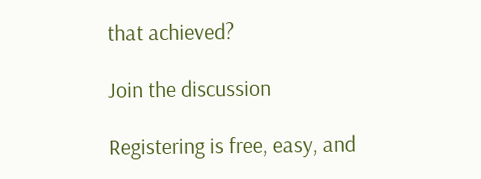that achieved?

Join the discussion

Registering is free, easy, and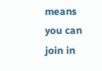means you can join in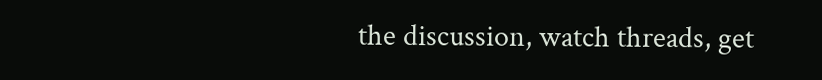the discussion, watch threads, get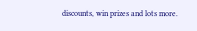discounts, win prizes and lots more.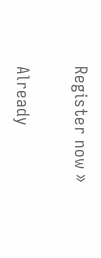Register now »

Already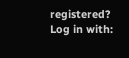registered? Log in with: